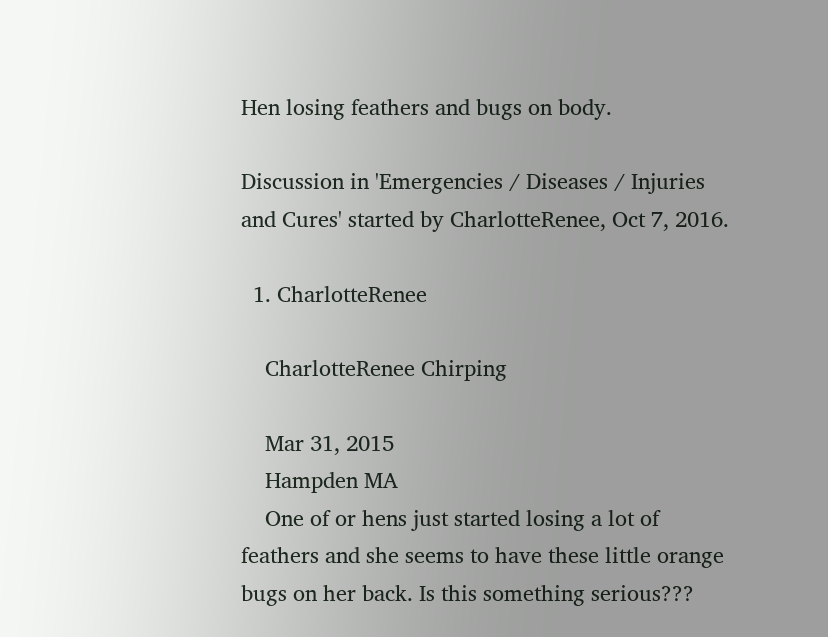Hen losing feathers and bugs on body.

Discussion in 'Emergencies / Diseases / Injuries and Cures' started by CharlotteRenee, Oct 7, 2016.

  1. CharlotteRenee

    CharlotteRenee Chirping

    Mar 31, 2015
    Hampden MA
    One of or hens just started losing a lot of feathers and she seems to have these little orange bugs on her back. Is this something serious???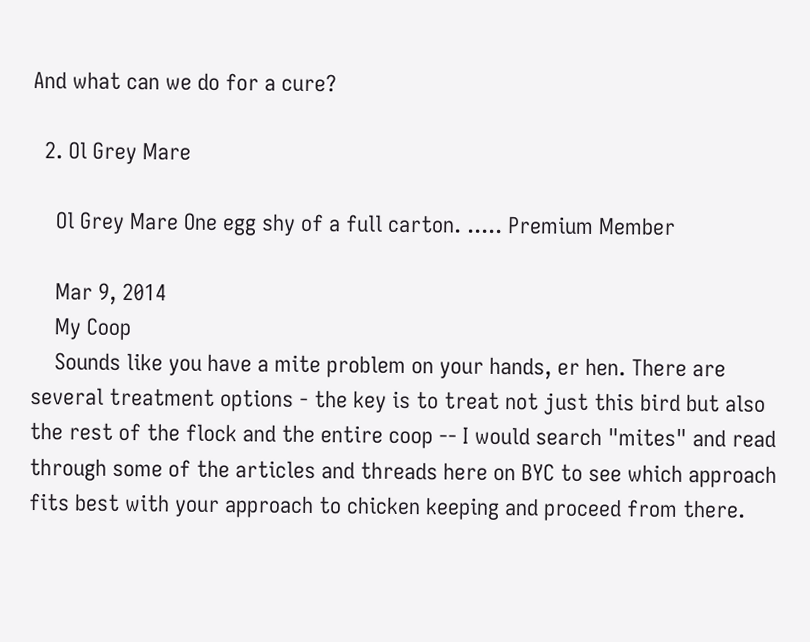And what can we do for a cure?

  2. Ol Grey Mare

    Ol Grey Mare One egg shy of a full carton. ..... Premium Member

    Mar 9, 2014
    My Coop
    Sounds like you have a mite problem on your hands, er hen. There are several treatment options - the key is to treat not just this bird but also the rest of the flock and the entire coop -- I would search "mites" and read through some of the articles and threads here on BYC to see which approach fits best with your approach to chicken keeping and proceed from there.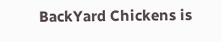BackYard Chickens is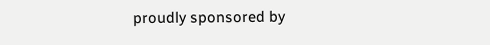proudly sponsored by